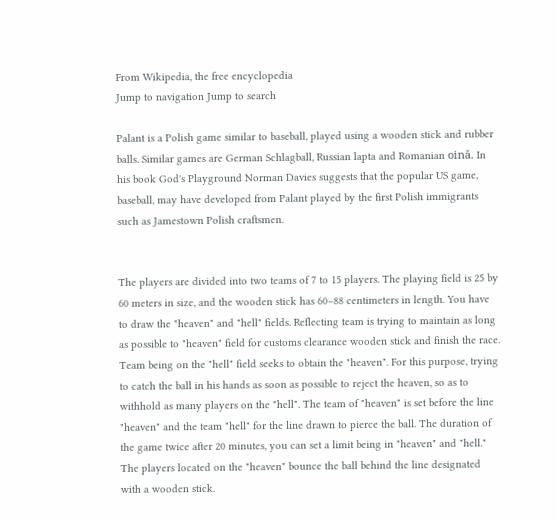From Wikipedia, the free encyclopedia
Jump to navigation Jump to search

Palant is a Polish game similar to baseball, played using a wooden stick and rubber balls. Similar games are German Schlagball, Russian lapta and Romanian oină. In his book God's Playground Norman Davies suggests that the popular US game, baseball, may have developed from Palant played by the first Polish immigrants such as Jamestown Polish craftsmen.


The players are divided into two teams of 7 to 15 players. The playing field is 25 by 60 meters in size, and the wooden stick has 60–88 centimeters in length. You have to draw the "heaven" and "hell" fields. Reflecting team is trying to maintain as long as possible to "heaven" field for customs clearance wooden stick and finish the race. Team being on the "hell" field seeks to obtain the "heaven". For this purpose, trying to catch the ball in his hands as soon as possible to reject the heaven, so as to withhold as many players on the "hell". The team of "heaven" is set before the line "heaven" and the team "hell" for the line drawn to pierce the ball. The duration of the game twice after 20 minutes, you can set a limit being in "heaven" and "hell." The players located on the "heaven" bounce the ball behind the line designated with a wooden stick.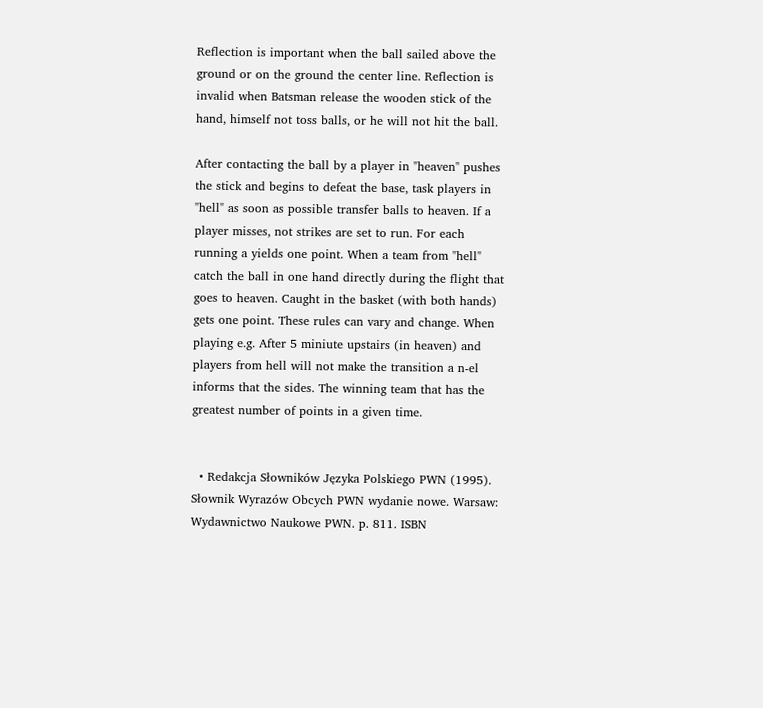Reflection is important when the ball sailed above the ground or on the ground the center line. Reflection is invalid when Batsman release the wooden stick of the hand, himself not toss balls, or he will not hit the ball.

After contacting the ball by a player in "heaven" pushes the stick and begins to defeat the base, task players in "hell" as soon as possible transfer balls to heaven. If a player misses, not strikes are set to run. For each running a yields one point. When a team from "hell" catch the ball in one hand directly during the flight that goes to heaven. Caught in the basket (with both hands) gets one point. These rules can vary and change. When playing e.g. After 5 miniute upstairs (in heaven) and players from hell will not make the transition a n-el informs that the sides. The winning team that has the greatest number of points in a given time.


  • Redakcja Słowników Języka Polskiego PWN (1995). Słownik Wyrazów Obcych PWN wydanie nowe. Warsaw: Wydawnictwo Naukowe PWN. p. 811. ISBN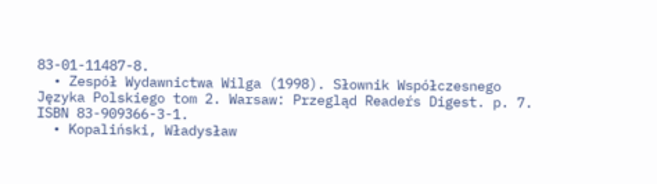83-01-11487-8.
  • Zespół Wydawnictwa Wilga (1998). Słownik Współczesnego Języka Polskiego tom 2. Warsaw: Przegląd Readeŕs Digest. p. 7. ISBN 83-909366-3-1.
  • Kopaliński, Władysław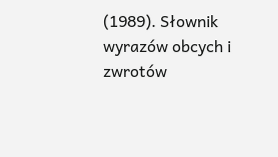(1989). Słownik wyrazów obcych i zwrotów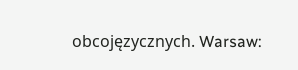obcojęzycznych. Warsaw: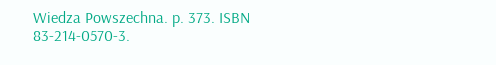Wiedza Powszechna. p. 373. ISBN 83-214-0570-3.